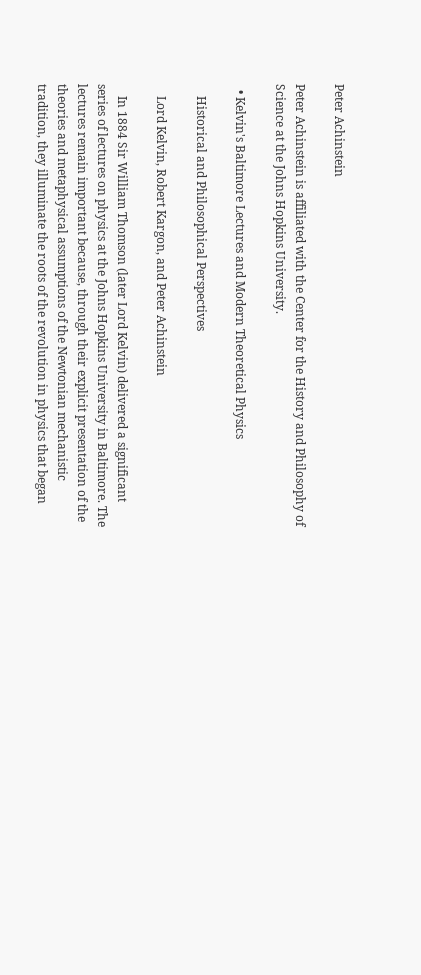Peter Achinstein

Peter Achinstein is affiliated with the Center for the History and Philosophy of Science at the Johns Hopkins University.

  • Kelvin's Baltimore Lectures and Modern Theoretical Physics

    Historical and Philosophical Perspectives

    Lord Kelvin, Robert Kargon, and Peter Achinstein

    In 1884 Sir William Thomson (later Lord Kelvin) delivered a significant series of lectures on physics at the Johns Hopkins University in Baltimore. The lectures remain important because, through their explicit presentation of the theories and metaphysical assumptions of the Newtonian mechanistic tradition, they illuminate the roots of the revolution in physics that began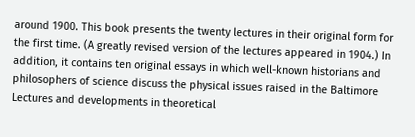around 1900. This book presents the twenty lectures in their original form for the first time. (A greatly revised version of the lectures appeared in 1904.) In addition, it contains ten original essays in which well-known historians and philosophers of science discuss the physical issues raised in the Baltimore Lectures and developments in theoretical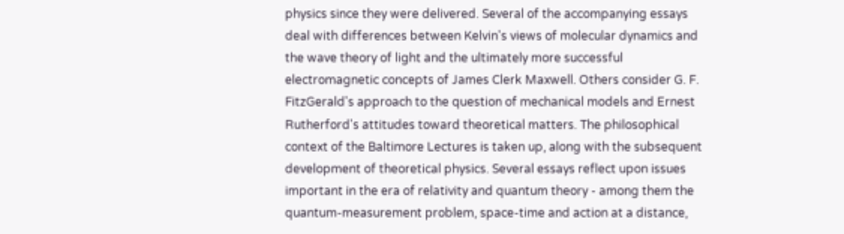physics since they were delivered. Several of the accompanying essays deal with differences between Kelvin's views of molecular dynamics and the wave theory of light and the ultimately more successful electromagnetic concepts of James Clerk Maxwell. Others consider G. F. FitzGerald's approach to the question of mechanical models and Ernest Rutherford's attitudes toward theoretical matters. The philosophical context of the Baltimore Lectures is taken up, along with the subsequent development of theoretical physics. Several essays reflect upon issues important in the era of relativity and quantum theory - among them the quantum-measurement problem, space-time and action at a distance,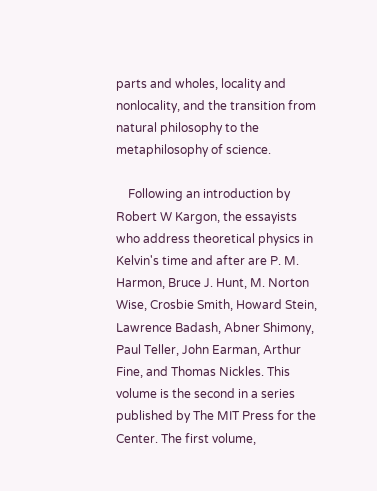parts and wholes, locality and nonlocality, and the transition from natural philosophy to the metaphilosophy of science.

    Following an introduction by Robert W Kargon, the essayists who address theoretical physics in Kelvin's time and after are P. M. Harmon, Bruce J. Hunt, M. Norton Wise, Crosbie Smith, Howard Stein, Lawrence Badash, Abner Shimony, Paul Teller, John Earman, Arthur Fine, and Thomas Nickles. This volume is the second in a series published by The MIT Press for the Center. The first volume,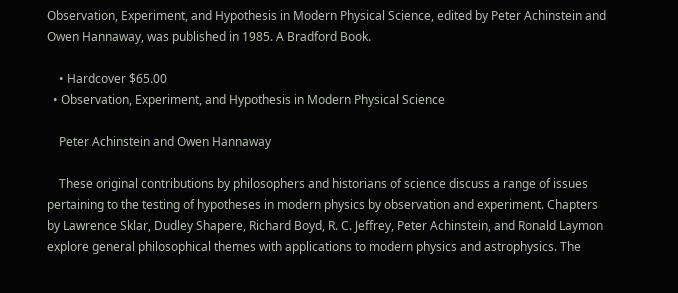Observation, Experiment, and Hypothesis in Modern Physical Science, edited by Peter Achinstein and Owen Hannaway, was published in 1985. A Bradford Book.

    • Hardcover $65.00
  • Observation, Experiment, and Hypothesis in Modern Physical Science

    Peter Achinstein and Owen Hannaway

    These original contributions by philosophers and historians of science discuss a range of issues pertaining to the testing of hypotheses in modern physics by observation and experiment. Chapters by Lawrence Sklar, Dudley Shapere, Richard Boyd, R. C. Jeffrey, Peter Achinstein, and Ronald Laymon explore general philosophical themes with applications to modern physics and astrophysics. The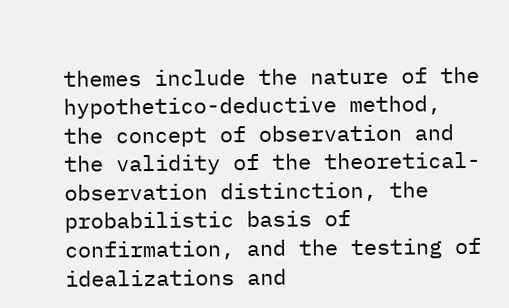themes include the nature of the hypothetico-deductive method, the concept of observation and the validity of the theoretical-observation distinction, the probabilistic basis of confirmation, and the testing of idealizations and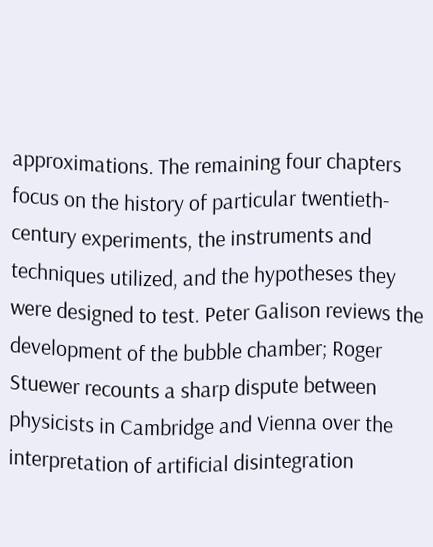approximations. The remaining four chapters focus on the history of particular twentieth-century experiments, the instruments and techniques utilized, and the hypotheses they were designed to test. Peter Galison reviews the development of the bubble chamber; Roger Stuewer recounts a sharp dispute between physicists in Cambridge and Vienna over the interpretation of artificial disintegration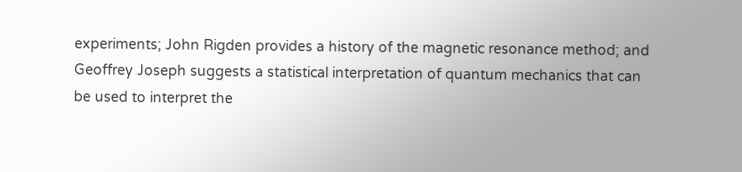experiments; John Rigden provides a history of the magnetic resonance method; and Geoffrey Joseph suggests a statistical interpretation of quantum mechanics that can be used to interpret the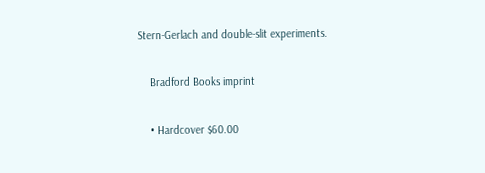Stern-Gerlach and double-slit experiments.

    Bradford Books imprint

    • Hardcover $60.00